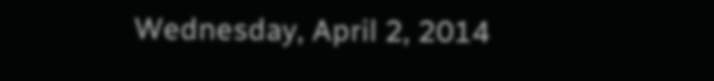Wednesday, April 2, 2014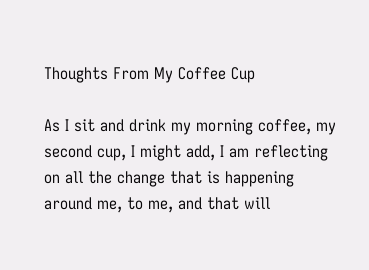Thoughts From My Coffee Cup

As I sit and drink my morning coffee, my second cup, I might add, I am reflecting on all the change that is happening around me, to me, and that will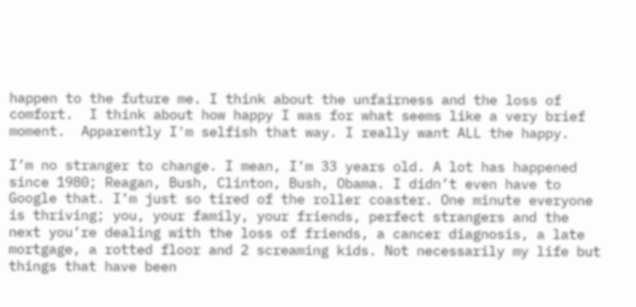happen to the future me. I think about the unfairness and the loss of comfort.  I think about how happy I was for what seems like a very brief moment.  Apparently I'm selfish that way. I really want ALL the happy.

I’m no stranger to change. I mean, I’m 33 years old. A lot has happened since 1980; Reagan, Bush, Clinton, Bush, Obama. I didn’t even have to Google that. I’m just so tired of the roller coaster. One minute everyone is thriving; you, your family, your friends, perfect strangers and the next you’re dealing with the loss of friends, a cancer diagnosis, a late mortgage, a rotted floor and 2 screaming kids. Not necessarily my life but things that have been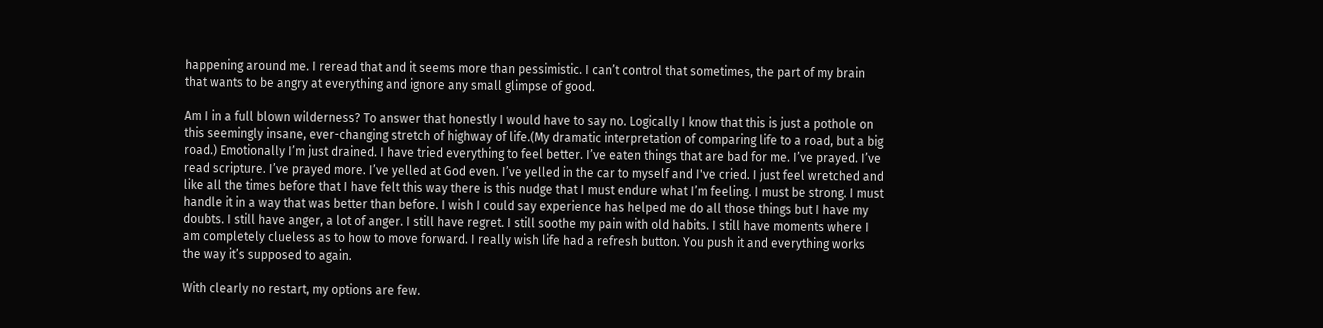happening around me. I reread that and it seems more than pessimistic. I can’t control that sometimes, the part of my brain that wants to be angry at everything and ignore any small glimpse of good.

Am I in a full blown wilderness? To answer that honestly I would have to say no. Logically I know that this is just a pothole on this seemingly insane, ever-changing stretch of highway of life.(My dramatic interpretation of comparing life to a road, but a big road.) Emotionally I’m just drained. I have tried everything to feel better. I’ve eaten things that are bad for me. I’ve prayed. I’ve read scripture. I’ve prayed more. I’ve yelled at God even. I’ve yelled in the car to myself and I've cried. I just feel wretched and like all the times before that I have felt this way there is this nudge that I must endure what I’m feeling. I must be strong. I must handle it in a way that was better than before. I wish I could say experience has helped me do all those things but I have my doubts. I still have anger, a lot of anger. I still have regret. I still soothe my pain with old habits. I still have moments where I am completely clueless as to how to move forward. I really wish life had a refresh button. You push it and everything works the way it’s supposed to again.

With clearly no restart, my options are few.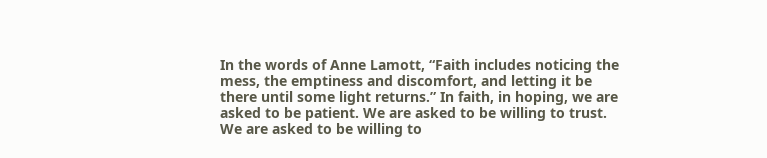In the words of Anne Lamott, “Faith includes noticing the mess, the emptiness and discomfort, and letting it be there until some light returns.” In faith, in hoping, we are asked to be patient. We are asked to be willing to trust. We are asked to be willing to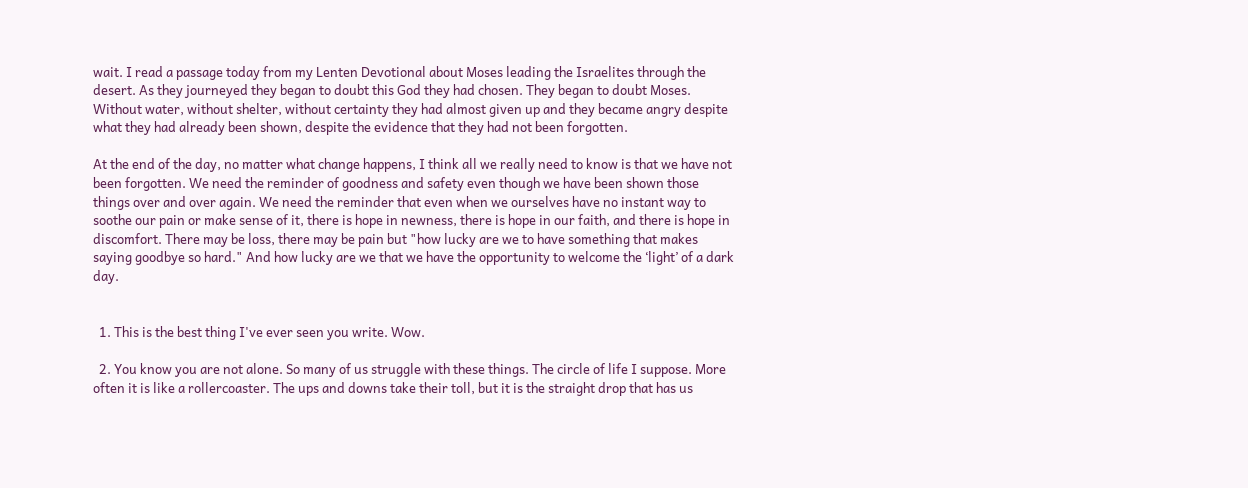wait. I read a passage today from my Lenten Devotional about Moses leading the Israelites through the desert. As they journeyed they began to doubt this God they had chosen. They began to doubt Moses. Without water, without shelter, without certainty they had almost given up and they became angry despite what they had already been shown, despite the evidence that they had not been forgotten.

At the end of the day, no matter what change happens, I think all we really need to know is that we have not been forgotten. We need the reminder of goodness and safety even though we have been shown those things over and over again. We need the reminder that even when we ourselves have no instant way to soothe our pain or make sense of it, there is hope in newness, there is hope in our faith, and there is hope in discomfort. There may be loss, there may be pain but "how lucky are we to have something that makes saying goodbye so hard." And how lucky are we that we have the opportunity to welcome the ‘light’ of a dark day.


  1. This is the best thing I've ever seen you write. Wow.

  2. You know you are not alone. So many of us struggle with these things. The circle of life I suppose. More often it is like a rollercoaster. The ups and downs take their toll, but it is the straight drop that has us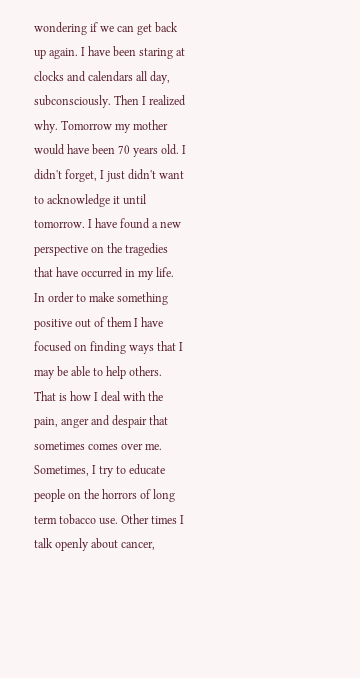wondering if we can get back up again. I have been staring at clocks and calendars all day, subconsciously. Then I realized why. Tomorrow my mother would have been 70 years old. I didn't forget, I just didn't want to acknowledge it until tomorrow. I have found a new perspective on the tragedies that have occurred in my life. In order to make something positive out of them I have focused on finding ways that I may be able to help others. That is how I deal with the pain, anger and despair that sometimes comes over me. Sometimes, I try to educate people on the horrors of long term tobacco use. Other times I talk openly about cancer,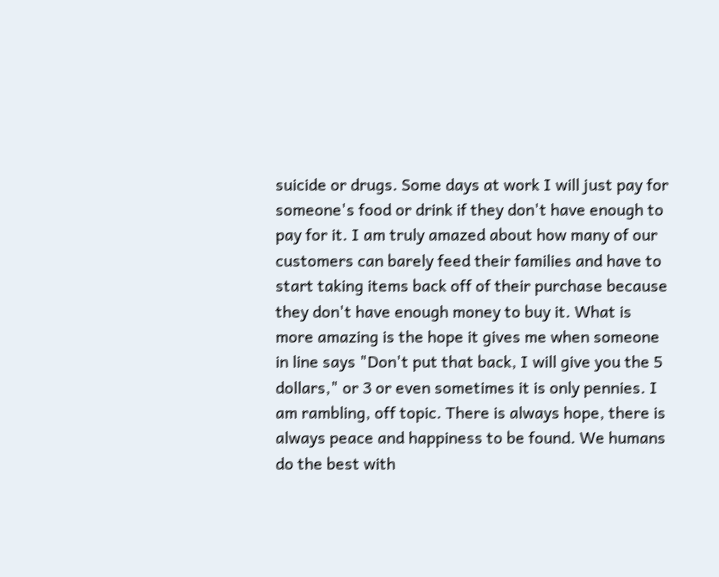suicide or drugs. Some days at work I will just pay for someone's food or drink if they don't have enough to pay for it. I am truly amazed about how many of our customers can barely feed their families and have to start taking items back off of their purchase because they don't have enough money to buy it. What is more amazing is the hope it gives me when someone in line says "Don't put that back, I will give you the 5 dollars," or 3 or even sometimes it is only pennies. I am rambling, off topic. There is always hope, there is always peace and happiness to be found. We humans do the best with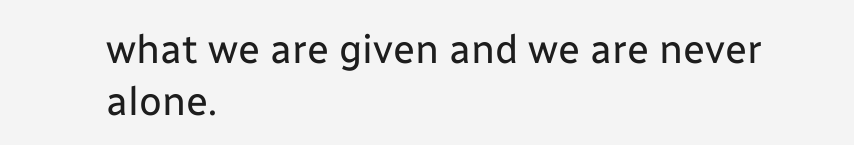what we are given and we are never alone.